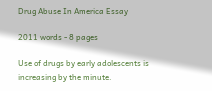Drug Abuse In America Essay

2011 words - 8 pages

Use of drugs by early adolescents is increasing by the minute.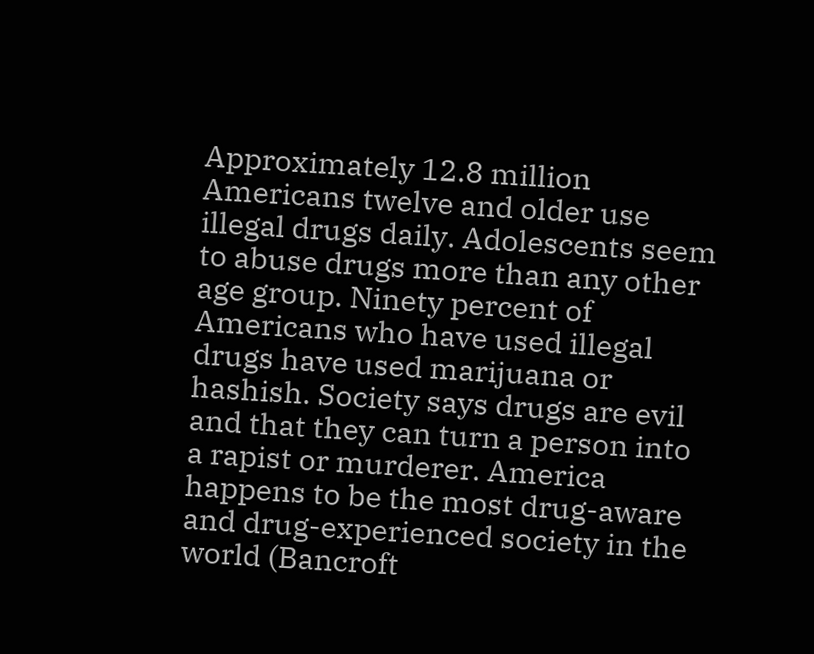Approximately 12.8 million Americans twelve and older use illegal drugs daily. Adolescents seem to abuse drugs more than any other age group. Ninety percent of Americans who have used illegal drugs have used marijuana or hashish. Society says drugs are evil and that they can turn a person into a rapist or murderer. America happens to be the most drug-aware and drug-experienced society in the world (Bancroft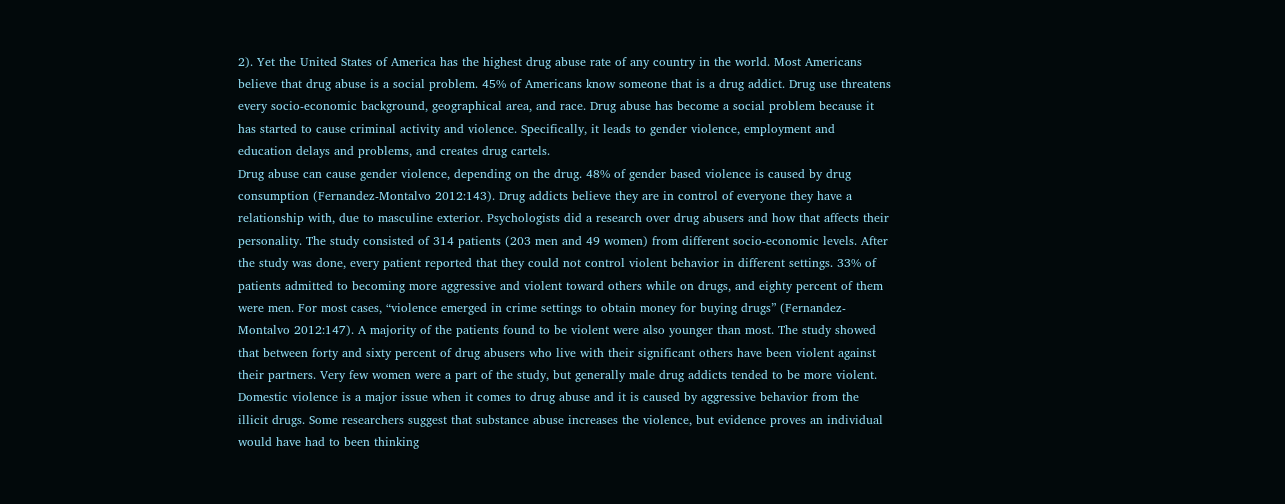2). Yet the United States of America has the highest drug abuse rate of any country in the world. Most Americans believe that drug abuse is a social problem. 45% of Americans know someone that is a drug addict. Drug use threatens every socio-economic background, geographical area, and race. Drug abuse has become a social problem because it has started to cause criminal activity and violence. Specifically, it leads to gender violence, employment and education delays and problems, and creates drug cartels.
Drug abuse can cause gender violence, depending on the drug. 48% of gender based violence is caused by drug consumption (Fernandez-Montalvo 2012:143). Drug addicts believe they are in control of everyone they have a relationship with, due to masculine exterior. Psychologists did a research over drug abusers and how that affects their personality. The study consisted of 314 patients (203 men and 49 women) from different socio-economic levels. After the study was done, every patient reported that they could not control violent behavior in different settings. 33% of patients admitted to becoming more aggressive and violent toward others while on drugs, and eighty percent of them were men. For most cases, “violence emerged in crime settings to obtain money for buying drugs” (Fernandez-Montalvo 2012:147). A majority of the patients found to be violent were also younger than most. The study showed that between forty and sixty percent of drug abusers who live with their significant others have been violent against their partners. Very few women were a part of the study, but generally male drug addicts tended to be more violent. Domestic violence is a major issue when it comes to drug abuse and it is caused by aggressive behavior from the illicit drugs. Some researchers suggest that substance abuse increases the violence, but evidence proves an individual would have had to been thinking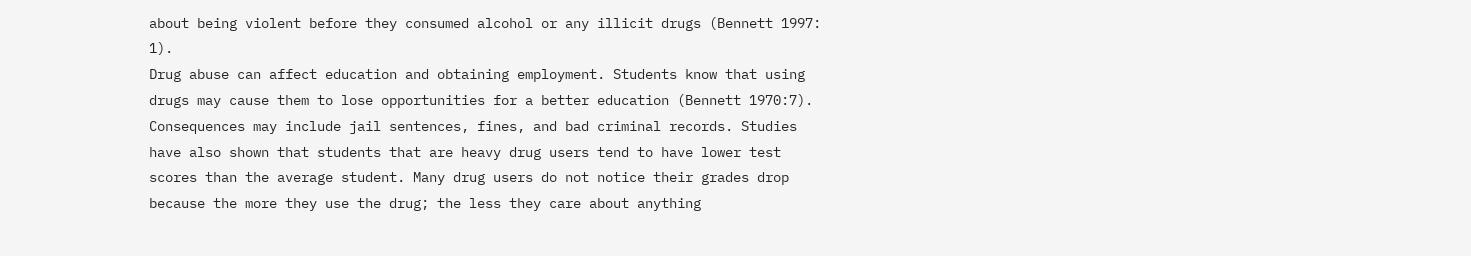about being violent before they consumed alcohol or any illicit drugs (Bennett 1997: 1).
Drug abuse can affect education and obtaining employment. Students know that using drugs may cause them to lose opportunities for a better education (Bennett 1970:7). Consequences may include jail sentences, fines, and bad criminal records. Studies have also shown that students that are heavy drug users tend to have lower test scores than the average student. Many drug users do not notice their grades drop because the more they use the drug; the less they care about anything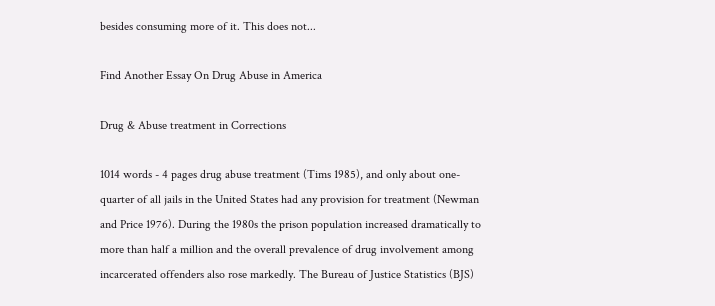besides consuming more of it. This does not...

Find Another Essay On Drug Abuse in America

Drug & Abuse treatment in Corrections

1014 words - 4 pages drug abuse treatment (Tims 1985), and only about one-quarter of all jails in the United States had any provision for treatment (Newman and Price 1976). During the 1980s the prison population increased dramatically to more than half a million and the overall prevalence of drug involvement among incarcerated offenders also rose markedly. The Bureau of Justice Statistics (BJS)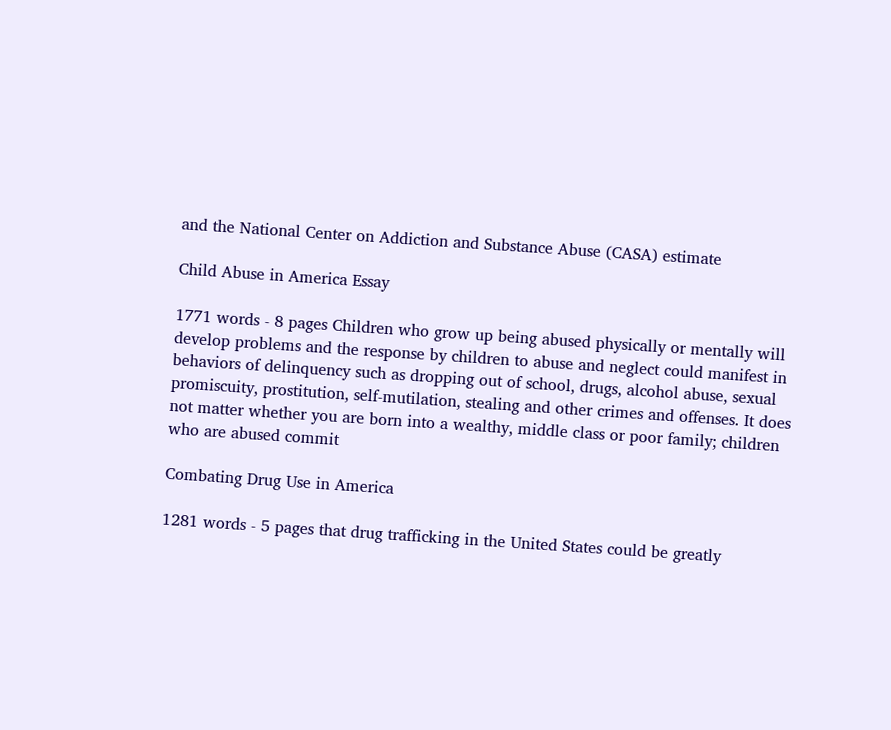and the National Center on Addiction and Substance Abuse (CASA) estimate

Child Abuse in America Essay

1771 words - 8 pages Children who grow up being abused physically or mentally will develop problems and the response by children to abuse and neglect could manifest in behaviors of delinquency such as dropping out of school, drugs, alcohol abuse, sexual promiscuity, prostitution, self-mutilation, stealing and other crimes and offenses. It does not matter whether you are born into a wealthy, middle class or poor family; children who are abused commit

Combating Drug Use in America

1281 words - 5 pages that drug trafficking in the United States could be greatly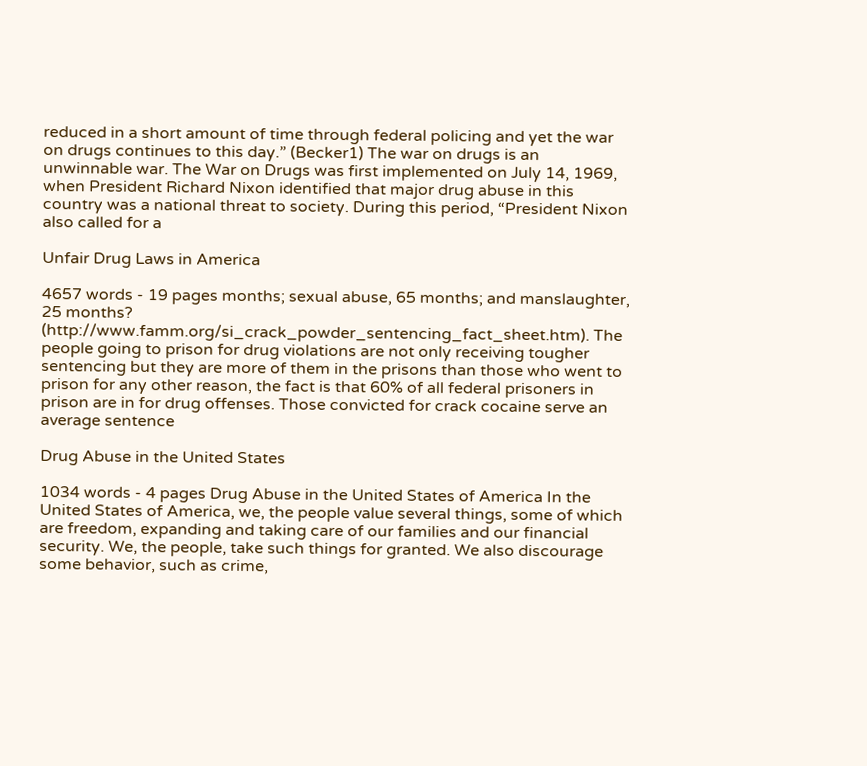reduced in a short amount of time through federal policing and yet the war on drugs continues to this day.” (Becker1) The war on drugs is an unwinnable war. The War on Drugs was first implemented on July 14, 1969, when President Richard Nixon identified that major drug abuse in this country was a national threat to society. During this period, “President Nixon also called for a

Unfair Drug Laws in America

4657 words - 19 pages months; sexual abuse, 65 months; and manslaughter, 25 months? (http://www.famm.org/si_crack_powder_sentencing_fact_sheet.htm). The people going to prison for drug violations are not only receiving tougher sentencing but they are more of them in the prisons than those who went to prison for any other reason, the fact is that 60% of all federal prisoners in prison are in for drug offenses. Those convicted for crack cocaine serve an average sentence

Drug Abuse in the United States

1034 words - 4 pages Drug Abuse in the United States of America In the United States of America, we, the people value several things, some of which are freedom, expanding and taking care of our families and our financial security. We, the people, take such things for granted. We also discourage some behavior, such as crime,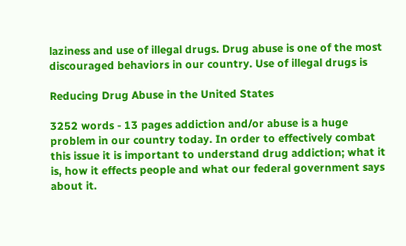laziness and use of illegal drugs. Drug abuse is one of the most discouraged behaviors in our country. Use of illegal drugs is

Reducing Drug Abuse in the United States

3252 words - 13 pages addiction and/or abuse is a huge problem in our country today. In order to effectively combat this issue it is important to understand drug addiction; what it is, how it effects people and what our federal government says about it.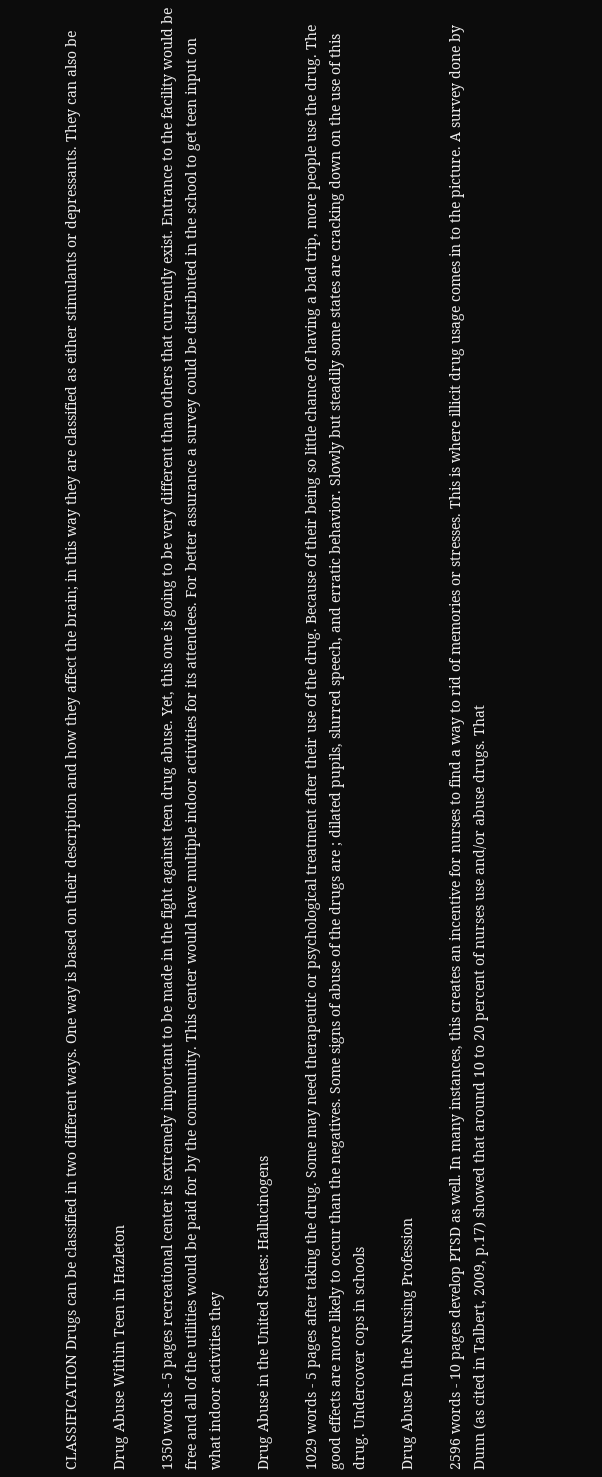CLASSIFICATION Drugs can be classified in two different ways. One way is based on their description and how they affect the brain; in this way they are classified as either stimulants or depressants. They can also be

Drug Abuse Within Teen in Hazleton

1350 words - 5 pages recreational center is extremely important to be made in the fight against teen drug abuse. Yet, this one is going to be very different than others that currently exist. Entrance to the facility would be free and all of the utilities would be paid for by the community. This center would have multiple indoor activities for its attendees. For better assurance a survey could be distributed in the school to get teen input on what indoor activities they

Drug Abuse in the United States: Hallucinogens

1029 words - 5 pages after taking the drug. Some may need therapeutic or psychological treatment after their use of the drug. Because of their being so little chance of having a bad trip, more people use the drug. The good effects are more likely to occur than the negatives. Some signs of abuse of the drugs are ; dilated pupils, slurred speech, and erratic behavior. Slowly but steadily some states are cracking down on the use of this drug. Undercover cops in schools

Drug Abuse In the Nursing Profession

2596 words - 10 pages develop PTSD as well. In many instances, this creates an incentive for nurses to find a way to rid of memories or stresses. This is where illicit drug usage comes in to the picture. A survey done by Dunn (as cited in Talbert, 2009, p.17) showed that around 10 to 20 percent of nurses use and/or abuse drugs. That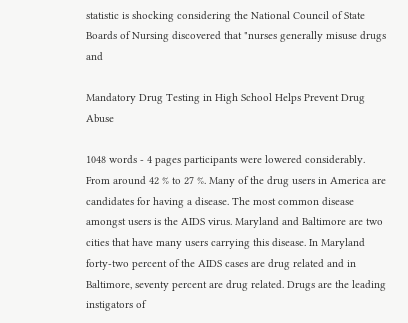statistic is shocking considering the National Council of State Boards of Nursing discovered that "nurses generally misuse drugs and

Mandatory Drug Testing in High School Helps Prevent Drug Abuse

1048 words - 4 pages participants were lowered considerably. From around 42 % to 27 %. Many of the drug users in America are candidates for having a disease. The most common disease amongst users is the AIDS virus. Maryland and Baltimore are two cities that have many users carrying this disease. In Maryland forty-two percent of the AIDS cases are drug related and in Baltimore, seventy percent are drug related. Drugs are the leading instigators of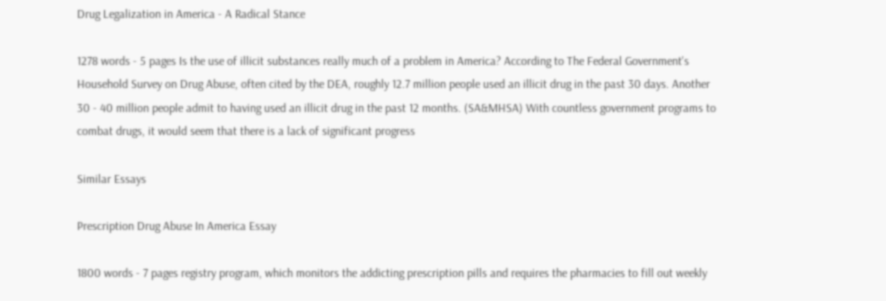Drug Legalization in America - A Radical Stance

1278 words - 5 pages Is the use of illicit substances really much of a problem in America? According to The Federal Government's Household Survey on Drug Abuse, often cited by the DEA, roughly 12.7 million people used an illicit drug in the past 30 days. Another 30 - 40 million people admit to having used an illicit drug in the past 12 months. (SA&MHSA) With countless government programs to combat drugs, it would seem that there is a lack of significant progress

Similar Essays

Prescription Drug Abuse In America Essay

1800 words - 7 pages registry program, which monitors the addicting prescription pills and requires the pharmacies to fill out weekly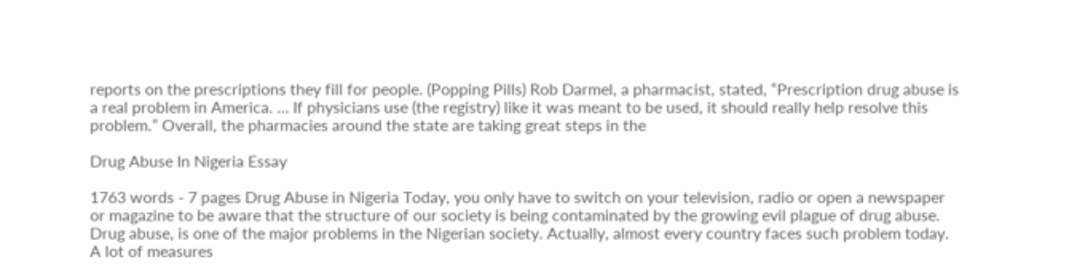reports on the prescriptions they fill for people. (Popping Pills) Rob Darmel, a pharmacist, stated, “Prescription drug abuse is a real problem in America. … If physicians use (the registry) like it was meant to be used, it should really help resolve this problem.” Overall, the pharmacies around the state are taking great steps in the

Drug Abuse In Nigeria Essay

1763 words - 7 pages Drug Abuse in Nigeria Today, you only have to switch on your television, radio or open a newspaper or magazine to be aware that the structure of our society is being contaminated by the growing evil plague of drug abuse. Drug abuse, is one of the major problems in the Nigerian society. Actually, almost every country faces such problem today. A lot of measures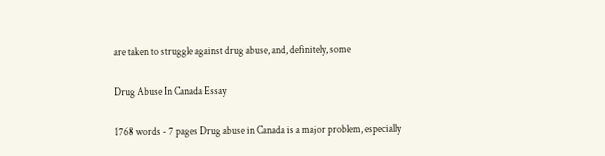are taken to struggle against drug abuse, and, definitely, some

Drug Abuse In Canada Essay

1768 words - 7 pages Drug abuse in Canada is a major problem, especially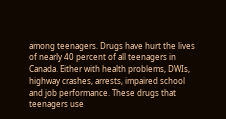among teenagers. Drugs have hurt the lives of nearly 40 percent of all teenagers in Canada. Either with health problems, DWIs, highway crashes, arrests, impaired school and job performance. These drugs that teenagers use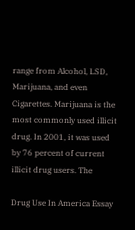range from Alcohol, LSD, Marijuana, and even Cigarettes. Marijuana is the most commonly used illicit drug. In 2001, it was used by 76 percent of current illicit drug users. The

Drug Use In America Essay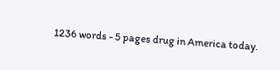1236 words - 5 pages drug in America today.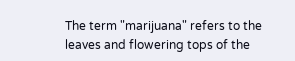The term "marijuana" refers to the leaves and flowering tops of the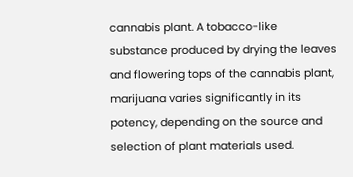cannabis plant. A tobacco-like substance produced by drying the leaves and flowering tops of the cannabis plant, marijuana varies significantly in its potency, depending on the source and selection of plant materials used.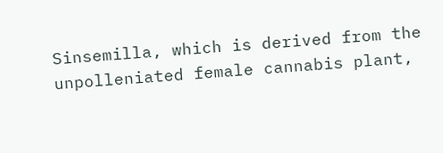Sinsemilla, which is derived from the unpolleniated female cannabis plant,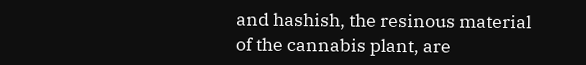and hashish, the resinous material of the cannabis plant, are